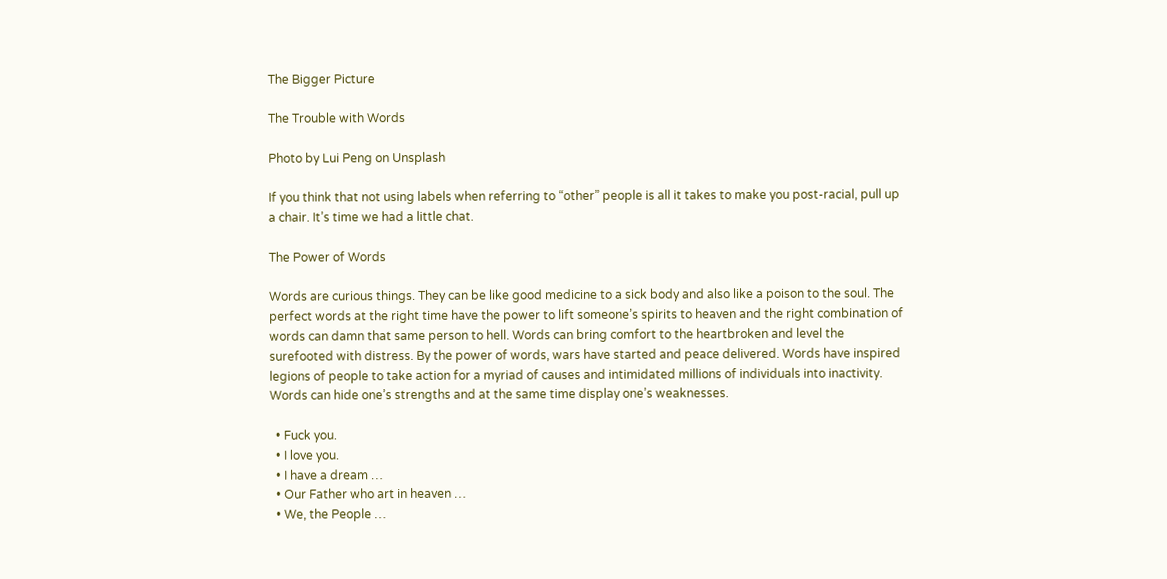The Bigger Picture

The Trouble with Words

Photo by Lui Peng on Unsplash

If you think that not using labels when referring to “other” people is all it takes to make you post-racial, pull up a chair. It’s time we had a little chat.

The Power of Words

Words are curious things. They can be like good medicine to a sick body and also like a poison to the soul. The perfect words at the right time have the power to lift someone’s spirits to heaven and the right combination of words can damn that same person to hell. Words can bring comfort to the heartbroken and level the surefooted with distress. By the power of words, wars have started and peace delivered. Words have inspired legions of people to take action for a myriad of causes and intimidated millions of individuals into inactivity. Words can hide one’s strengths and at the same time display one’s weaknesses.

  • Fuck you.
  • I love you.
  • I have a dream …
  • Our Father who art in heaven …
  • We, the People …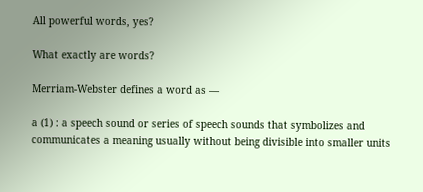All powerful words, yes?

What exactly are words?

Merriam-Webster defines a word as —

a (1) : a speech sound or series of speech sounds that symbolizes and communicates a meaning usually without being divisible into smaller units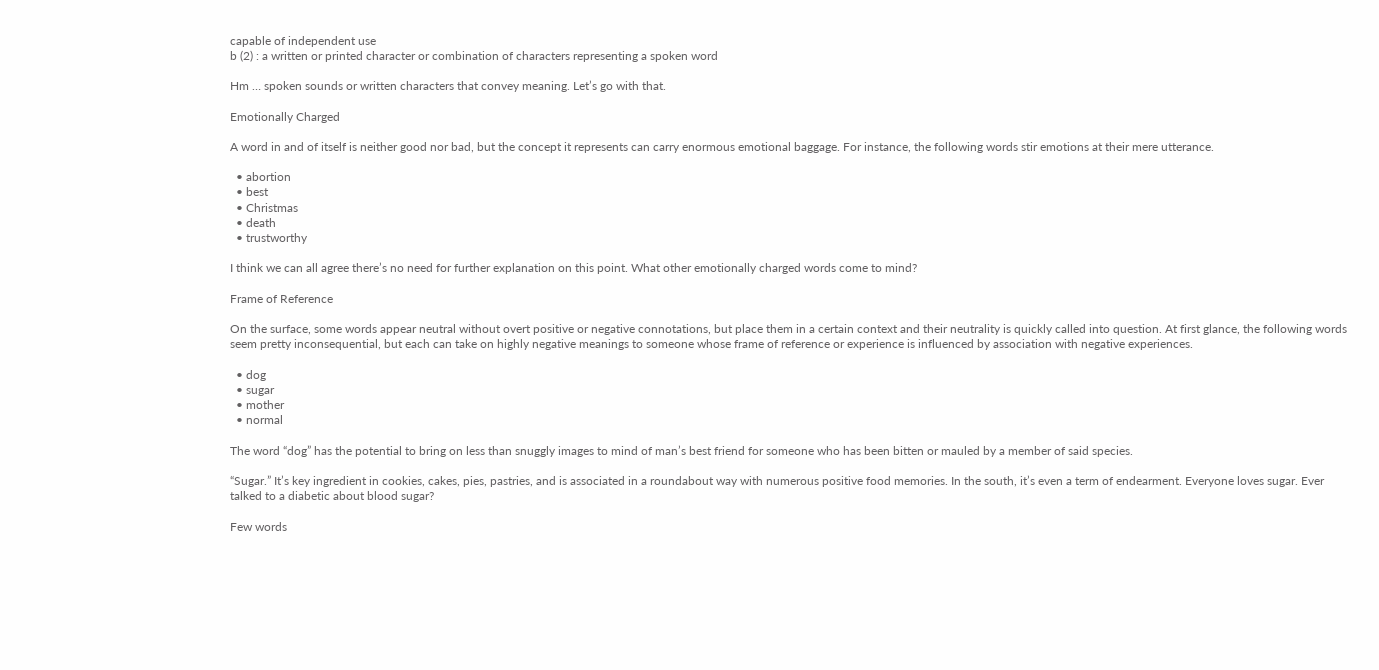capable of independent use
b (2) : a written or printed character or combination of characters representing a spoken word

Hm … spoken sounds or written characters that convey meaning. Let’s go with that.

Emotionally Charged

A word in and of itself is neither good nor bad, but the concept it represents can carry enormous emotional baggage. For instance, the following words stir emotions at their mere utterance.

  • abortion
  • best
  • Christmas
  • death
  • trustworthy

I think we can all agree there’s no need for further explanation on this point. What other emotionally charged words come to mind?

Frame of Reference

On the surface, some words appear neutral without overt positive or negative connotations, but place them in a certain context and their neutrality is quickly called into question. At first glance, the following words seem pretty inconsequential, but each can take on highly negative meanings to someone whose frame of reference or experience is influenced by association with negative experiences.

  • dog
  • sugar
  • mother
  • normal

The word “dog” has the potential to bring on less than snuggly images to mind of man’s best friend for someone who has been bitten or mauled by a member of said species.

“Sugar.” It’s key ingredient in cookies, cakes, pies, pastries, and is associated in a roundabout way with numerous positive food memories. In the south, it’s even a term of endearment. Everyone loves sugar. Ever talked to a diabetic about blood sugar?

Few words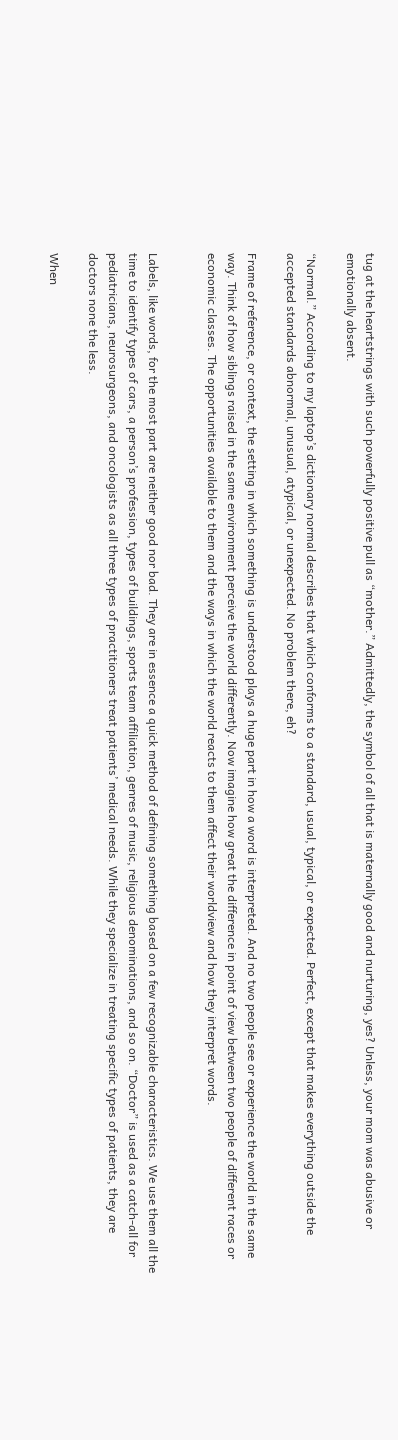tug at the heartstrings with such powerfully positive pull as “mother.” Admittedly, the symbol of all that is maternally good and nurturing, yes? Unless, your mom was abusive or emotionally absent.

“Normal.” According to my laptop’s dictionary normal describes that which conforms to a standard, usual, typical, or expected. Perfect, except that makes everything outside the accepted standards abnormal, unusual, atypical, or unexpected. No problem there, eh?

Frame of reference, or context, the setting in which something is understood plays a huge part in how a word is interpreted. And no two people see or experience the world in the same way. Think of how siblings raised in the same environment perceive the world differently. Now imagine how great the difference in point of view between two people of different races or economic classes. The opportunities available to them and the ways in which the world reacts to them affect their worldview and how they interpret words.


Labels, like words, for the most part are neither good nor bad. They are in essence a quick method of defining something based on a few recognizable characteristics. We use them all the time to identify types of cars, a person’s profession, types of buildings, sports team affiliation, genres of music, religious denominations, and so on. “Doctor” is used as a catch-all for pediatricians, neurosurgeons, and oncologists as all three types of practitioners treat patients’ medical needs. While they specialize in treating specific types of patients, they are doctors none the less.

When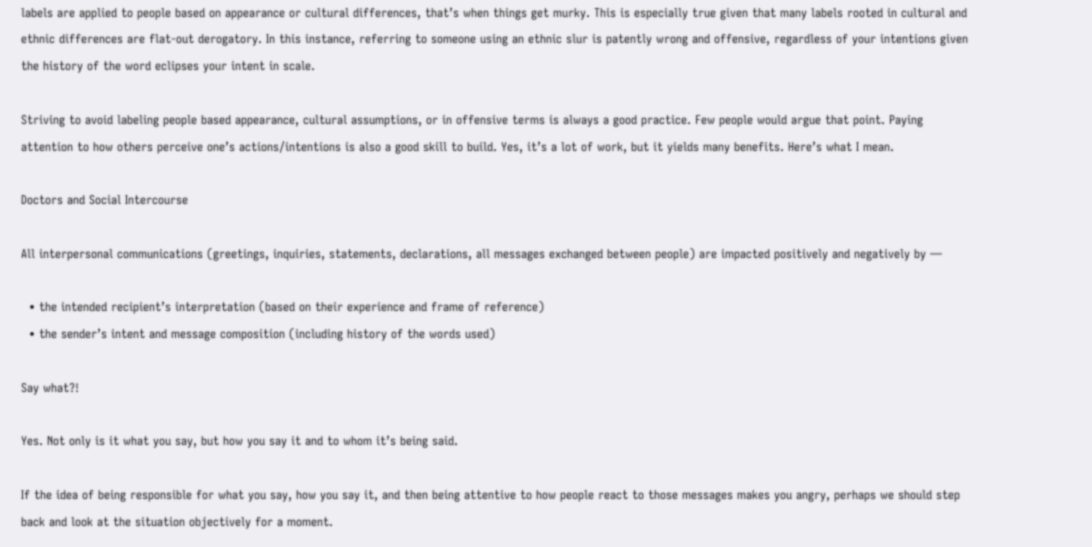labels are applied to people based on appearance or cultural differences, that’s when things get murky. This is especially true given that many labels rooted in cultural and ethnic differences are flat-out derogatory. In this instance, referring to someone using an ethnic slur is patently wrong and offensive, regardless of your intentions given the history of the word eclipses your intent in scale.

Striving to avoid labeling people based appearance, cultural assumptions, or in offensive terms is always a good practice. Few people would argue that point. Paying attention to how others perceive one’s actions/intentions is also a good skill to build. Yes, it’s a lot of work, but it yields many benefits. Here’s what I mean.

Doctors and Social Intercourse

All interpersonal communications (greetings, inquiries, statements, declarations, all messages exchanged between people) are impacted positively and negatively by —

  • the intended recipient’s interpretation (based on their experience and frame of reference)
  • the sender’s intent and message composition (including history of the words used)

Say what?!

Yes. Not only is it what you say, but how you say it and to whom it’s being said.

If the idea of being responsible for what you say, how you say it, and then being attentive to how people react to those messages makes you angry, perhaps we should step back and look at the situation objectively for a moment.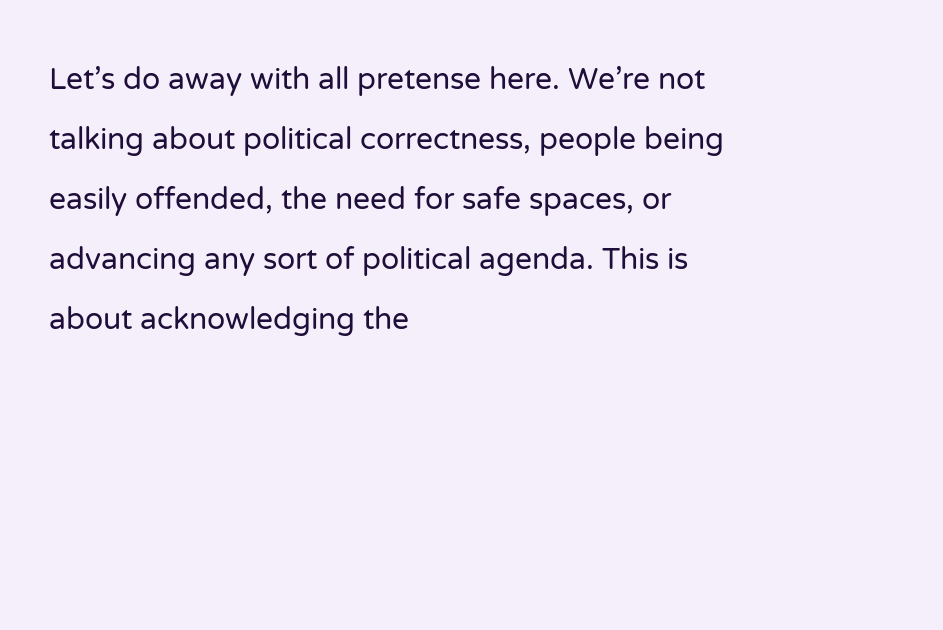Let’s do away with all pretense here. We’re not talking about political correctness, people being easily offended, the need for safe spaces, or advancing any sort of political agenda. This is about acknowledging the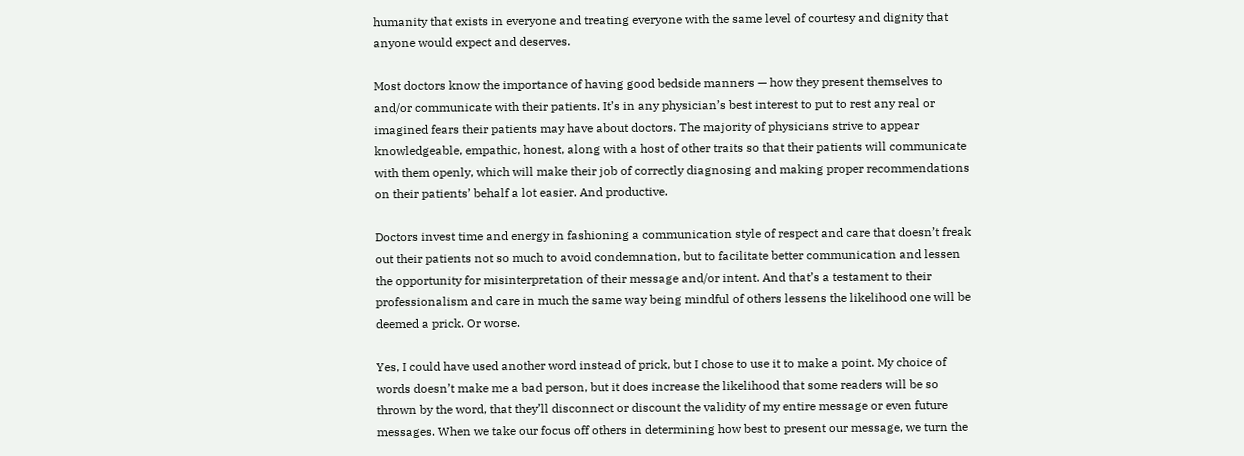humanity that exists in everyone and treating everyone with the same level of courtesy and dignity that anyone would expect and deserves.

Most doctors know the importance of having good bedside manners — how they present themselves to and/or communicate with their patients. It’s in any physician’s best interest to put to rest any real or imagined fears their patients may have about doctors. The majority of physicians strive to appear knowledgeable, empathic, honest, along with a host of other traits so that their patients will communicate with them openly, which will make their job of correctly diagnosing and making proper recommendations on their patients’ behalf a lot easier. And productive.

Doctors invest time and energy in fashioning a communication style of respect and care that doesn’t freak out their patients not so much to avoid condemnation, but to facilitate better communication and lessen the opportunity for misinterpretation of their message and/or intent. And that’s a testament to their professionalism and care in much the same way being mindful of others lessens the likelihood one will be deemed a prick. Or worse.

Yes, I could have used another word instead of prick, but I chose to use it to make a point. My choice of words doesn’t make me a bad person, but it does increase the likelihood that some readers will be so thrown by the word, that they’ll disconnect or discount the validity of my entire message or even future messages. When we take our focus off others in determining how best to present our message, we turn the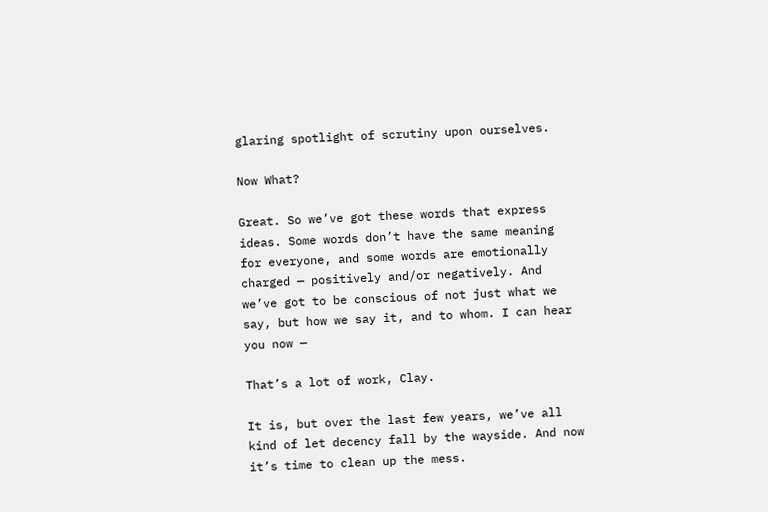glaring spotlight of scrutiny upon ourselves.

Now What?

Great. So we’ve got these words that express ideas. Some words don’t have the same meaning for everyone, and some words are emotionally charged — positively and/or negatively. And we’ve got to be conscious of not just what we say, but how we say it, and to whom. I can hear you now —

That’s a lot of work, Clay.

It is, but over the last few years, we’ve all kind of let decency fall by the wayside. And now it’s time to clean up the mess.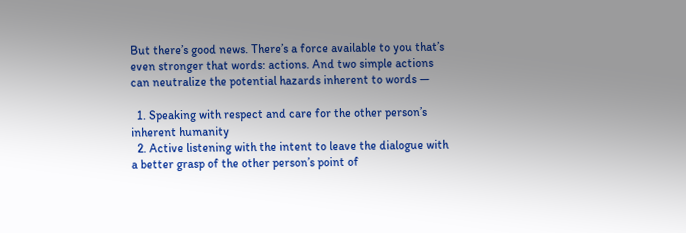But there’s good news. There’s a force available to you that’s even stronger that words: actions. And two simple actions can neutralize the potential hazards inherent to words —

  1. Speaking with respect and care for the other person’s inherent humanity
  2. Active listening with the intent to leave the dialogue with a better grasp of the other person’s point of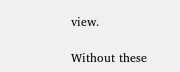view.

Without these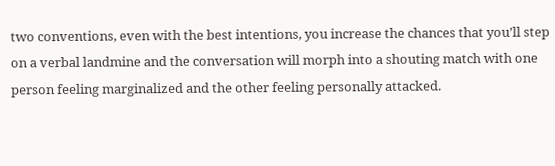two conventions, even with the best intentions, you increase the chances that you’ll step on a verbal landmine and the conversation will morph into a shouting match with one person feeling marginalized and the other feeling personally attacked.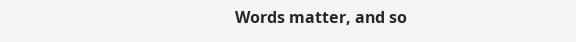Words matter, and so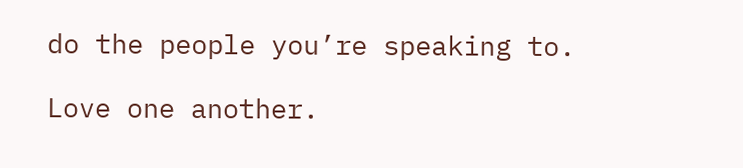do the people you’re speaking to.

Love one another.